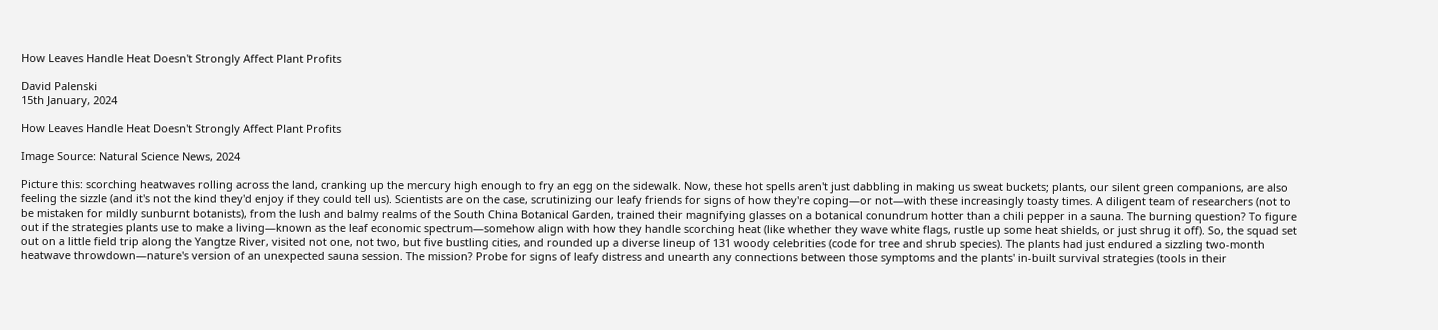How Leaves Handle Heat Doesn't Strongly Affect Plant Profits

David Palenski
15th January, 2024

How Leaves Handle Heat Doesn't Strongly Affect Plant Profits

Image Source: Natural Science News, 2024

Picture this: scorching heatwaves rolling across the land, cranking up the mercury high enough to fry an egg on the sidewalk. Now, these hot spells aren't just dabbling in making us sweat buckets; plants, our silent green companions, are also feeling the sizzle (and it's not the kind they'd enjoy if they could tell us). Scientists are on the case, scrutinizing our leafy friends for signs of how they're coping—or not—with these increasingly toasty times. A diligent team of researchers (not to be mistaken for mildly sunburnt botanists), from the lush and balmy realms of the South China Botanical Garden, trained their magnifying glasses on a botanical conundrum hotter than a chili pepper in a sauna. The burning question? To figure out if the strategies plants use to make a living—known as the leaf economic spectrum—somehow align with how they handle scorching heat (like whether they wave white flags, rustle up some heat shields, or just shrug it off). So, the squad set out on a little field trip along the Yangtze River, visited not one, not two, but five bustling cities, and rounded up a diverse lineup of 131 woody celebrities (code for tree and shrub species). The plants had just endured a sizzling two-month heatwave throwdown—nature's version of an unexpected sauna session. The mission? Probe for signs of leafy distress and unearth any connections between those symptoms and the plants' in-built survival strategies (tools in their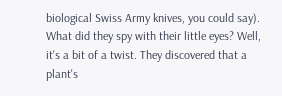biological Swiss Army knives, you could say). What did they spy with their little eyes? Well, it's a bit of a twist. They discovered that a plant's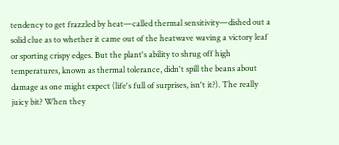tendency to get frazzled by heat—called thermal sensitivity—dished out a solid clue as to whether it came out of the heatwave waving a victory leaf or sporting crispy edges. But the plant's ability to shrug off high temperatures, known as thermal tolerance, didn't spill the beans about damage as one might expect (life's full of surprises, isn't it?). The really juicy bit? When they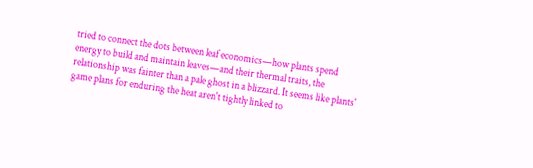tried to connect the dots between leaf economics—how plants spend energy to build and maintain leaves—and their thermal traits, the relationship was fainter than a pale ghost in a blizzard. It seems like plants' game plans for enduring the heat aren't tightly linked to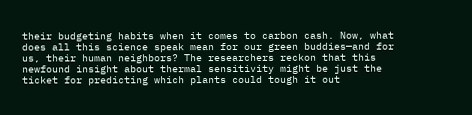their budgeting habits when it comes to carbon cash. Now, what does all this science speak mean for our green buddies—and for us, their human neighbors? The researchers reckon that this newfound insight about thermal sensitivity might be just the ticket for predicting which plants could tough it out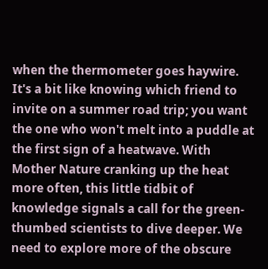when the thermometer goes haywire. It's a bit like knowing which friend to invite on a summer road trip; you want the one who won't melt into a puddle at the first sign of a heatwave. With Mother Nature cranking up the heat more often, this little tidbit of knowledge signals a call for the green-thumbed scientists to dive deeper. We need to explore more of the obscure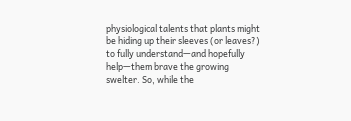physiological talents that plants might be hiding up their sleeves (or leaves?) to fully understand—and hopefully help—them brave the growing swelter. So, while the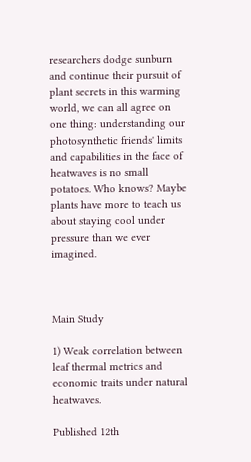researchers dodge sunburn and continue their pursuit of plant secrets in this warming world, we can all agree on one thing: understanding our photosynthetic friends' limits and capabilities in the face of heatwaves is no small potatoes. Who knows? Maybe plants have more to teach us about staying cool under pressure than we ever imagined.



Main Study

1) Weak correlation between leaf thermal metrics and economic traits under natural heatwaves.

Published 12th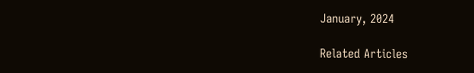January, 2024

Related Articles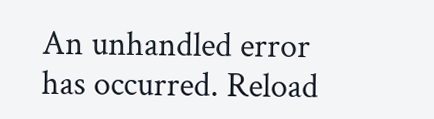An unhandled error has occurred. Reload